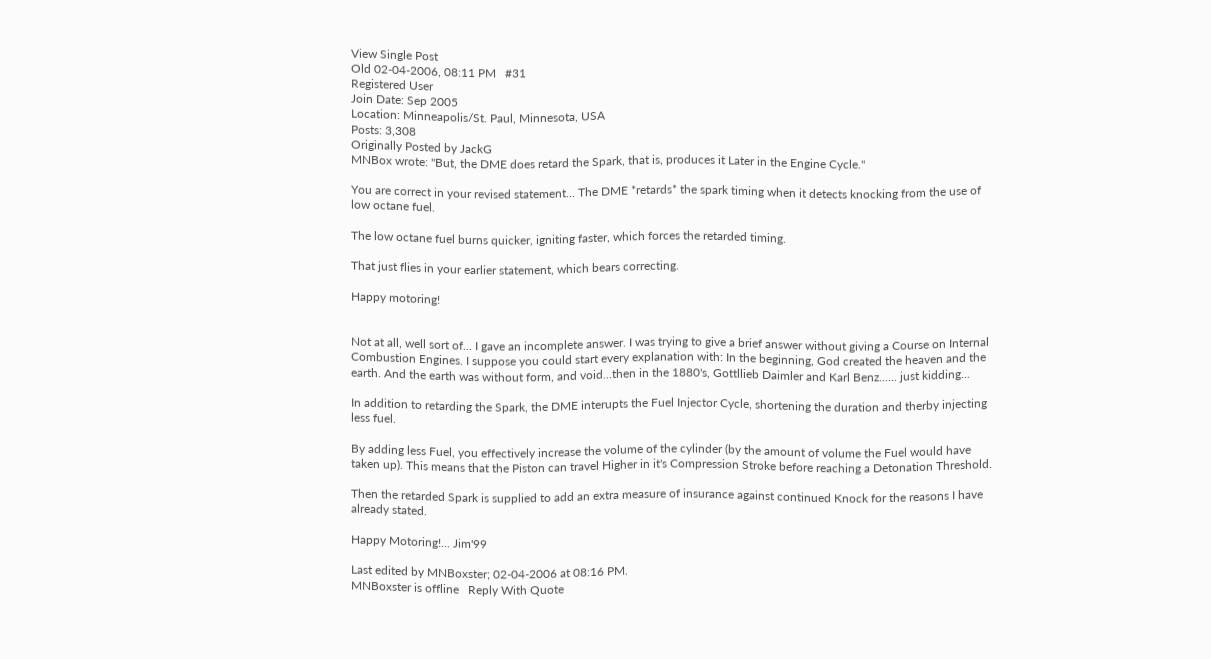View Single Post
Old 02-04-2006, 08:11 PM   #31
Registered User
Join Date: Sep 2005
Location: Minneapolis/St. Paul, Minnesota, USA
Posts: 3,308
Originally Posted by JackG
MNBox wrote: "But, the DME does retard the Spark, that is, produces it Later in the Engine Cycle."

You are correct in your revised statement... The DME *retards* the spark timing when it detects knocking from the use of low octane fuel.

The low octane fuel burns quicker, igniting faster, which forces the retarded timing.

That just flies in your earlier statement, which bears correcting.

Happy motoring!


Not at all, well sort of... I gave an incomplete answer. I was trying to give a brief answer without giving a Course on Internal Combustion Engines. I suppose you could start every explanation with: In the beginning, God created the heaven and the earth. And the earth was without form, and void...then in the 1880's, Gottllieb Daimler and Karl Benz...... just kidding...

In addition to retarding the Spark, the DME interupts the Fuel Injector Cycle, shortening the duration and therby injecting less fuel.

By adding less Fuel, you effectively increase the volume of the cylinder (by the amount of volume the Fuel would have taken up). This means that the Piston can travel Higher in it's Compression Stroke before reaching a Detonation Threshold.

Then the retarded Spark is supplied to add an extra measure of insurance against continued Knock for the reasons I have already stated.

Happy Motoring!... Jim'99

Last edited by MNBoxster; 02-04-2006 at 08:16 PM.
MNBoxster is offline   Reply With Quote